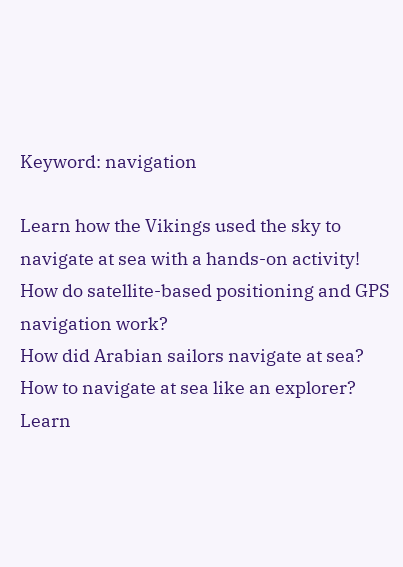Keyword: navigation

Learn how the Vikings used the sky to navigate at sea with a hands-on activity!
How do satellite-based positioning and GPS navigation work?
How did Arabian sailors navigate at sea?
How to navigate at sea like an explorer?
Learn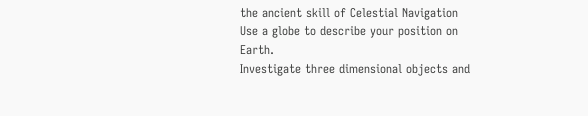the ancient skill of Celestial Navigation
Use a globe to describe your position on Earth.
Investigate three dimensional objects and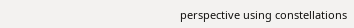perspective using constellations